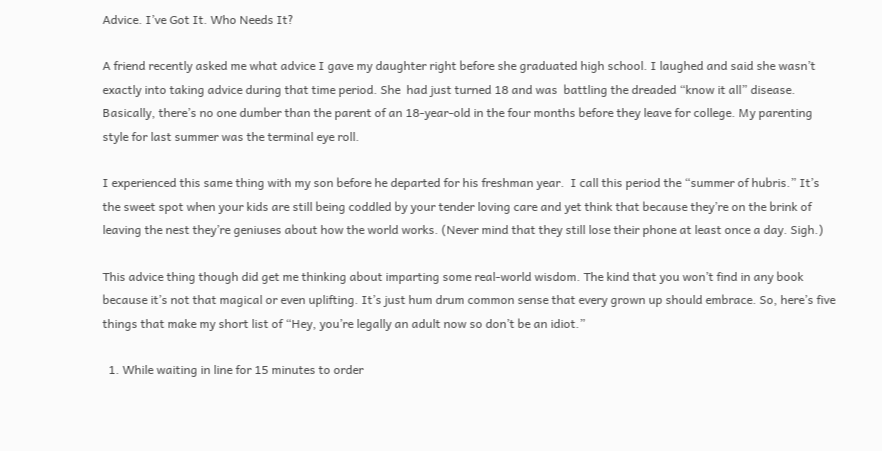Advice. I’ve Got It. Who Needs It?

A friend recently asked me what advice I gave my daughter right before she graduated high school. I laughed and said she wasn’t exactly into taking advice during that time period. She  had just turned 18 and was  battling the dreaded “know it all” disease. Basically, there’s no one dumber than the parent of an 18-year-old in the four months before they leave for college. My parenting style for last summer was the terminal eye roll.

I experienced this same thing with my son before he departed for his freshman year.  I call this period the “summer of hubris.” It’s the sweet spot when your kids are still being coddled by your tender loving care and yet think that because they’re on the brink of leaving the nest they’re geniuses about how the world works. (Never mind that they still lose their phone at least once a day. Sigh.)

This advice thing though did get me thinking about imparting some real-world wisdom. The kind that you won’t find in any book because it’s not that magical or even uplifting. It’s just hum drum common sense that every grown up should embrace. So, here’s five things that make my short list of “Hey, you’re legally an adult now so don’t be an idiot.”

  1. While waiting in line for 15 minutes to order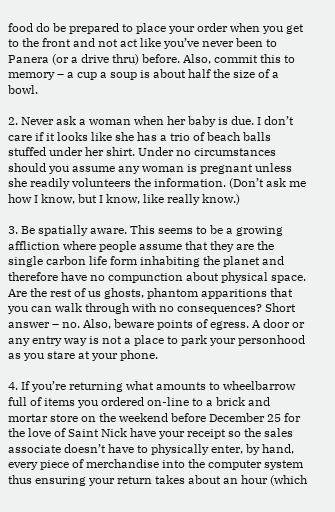food do be prepared to place your order when you get to the front and not act like you’ve never been to Panera (or a drive thru) before. Also, commit this to memory – a cup a soup is about half the size of a bowl.

2. Never ask a woman when her baby is due. I don’t care if it looks like she has a trio of beach balls stuffed under her shirt. Under no circumstances should you assume any woman is pregnant unless she readily volunteers the information. (Don’t ask me how I know, but I know, like really know.)

3. Be spatially aware. This seems to be a growing affliction where people assume that they are the single carbon life form inhabiting the planet and therefore have no compunction about physical space. Are the rest of us ghosts, phantom apparitions that you can walk through with no consequences? Short answer – no. Also, beware points of egress. A door or any entry way is not a place to park your personhood as you stare at your phone.

4. If you’re returning what amounts to wheelbarrow full of items you ordered on-line to a brick and mortar store on the weekend before December 25 for the love of Saint Nick have your receipt so the sales associate doesn’t have to physically enter, by hand, every piece of merchandise into the computer system thus ensuring your return takes about an hour (which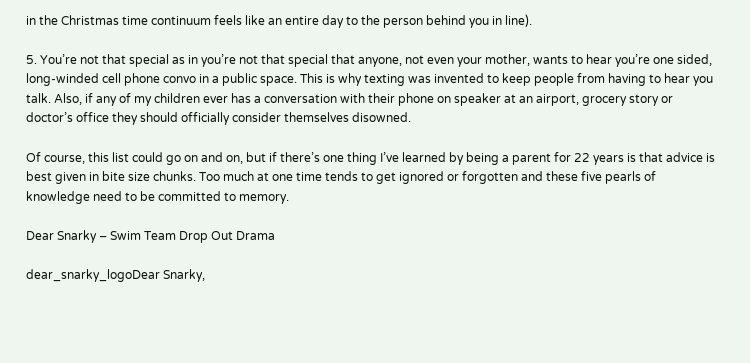in the Christmas time continuum feels like an entire day to the person behind you in line).

5. You’re not that special as in you’re not that special that anyone, not even your mother, wants to hear you’re one sided, long-winded cell phone convo in a public space. This is why texting was invented to keep people from having to hear you talk. Also, if any of my children ever has a conversation with their phone on speaker at an airport, grocery story or doctor’s office they should officially consider themselves disowned.

Of course, this list could go on and on, but if there’s one thing I’ve learned by being a parent for 22 years is that advice is best given in bite size chunks. Too much at one time tends to get ignored or forgotten and these five pearls of knowledge need to be committed to memory.

Dear Snarky – Swim Team Drop Out Drama

dear_snarky_logoDear Snarky,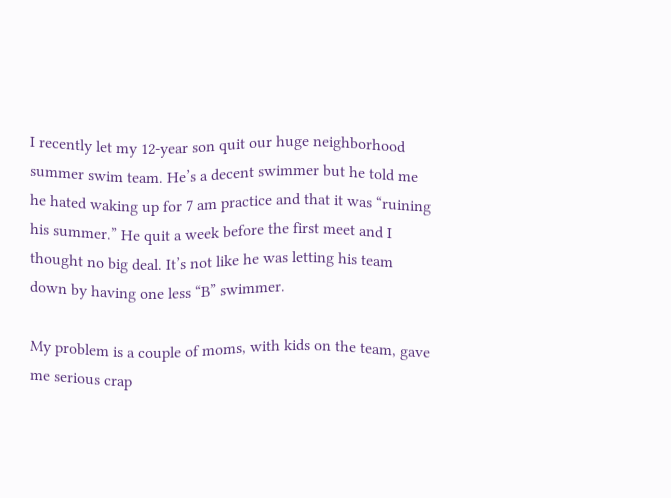I recently let my 12-year son quit our huge neighborhood summer swim team. He’s a decent swimmer but he told me he hated waking up for 7 am practice and that it was “ruining his summer.” He quit a week before the first meet and I thought no big deal. It’s not like he was letting his team down by having one less “B” swimmer.

My problem is a couple of moms, with kids on the team, gave me serious crap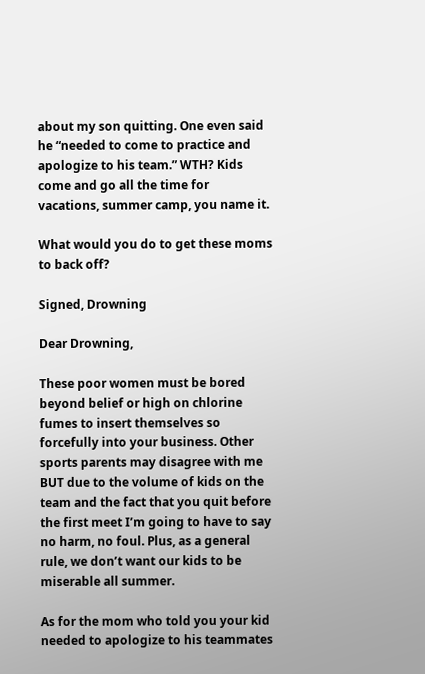about my son quitting. One even said he “needed to come to practice and apologize to his team.” WTH? Kids come and go all the time for vacations, summer camp, you name it.

What would you do to get these moms to back off?

Signed, Drowning

Dear Drowning,

These poor women must be bored beyond belief or high on chlorine fumes to insert themselves so forcefully into your business. Other sports parents may disagree with me BUT due to the volume of kids on the team and the fact that you quit before the first meet I’m going to have to say no harm, no foul. Plus, as a general rule, we don’t want our kids to be miserable all summer.

As for the mom who told you your kid needed to apologize to his teammates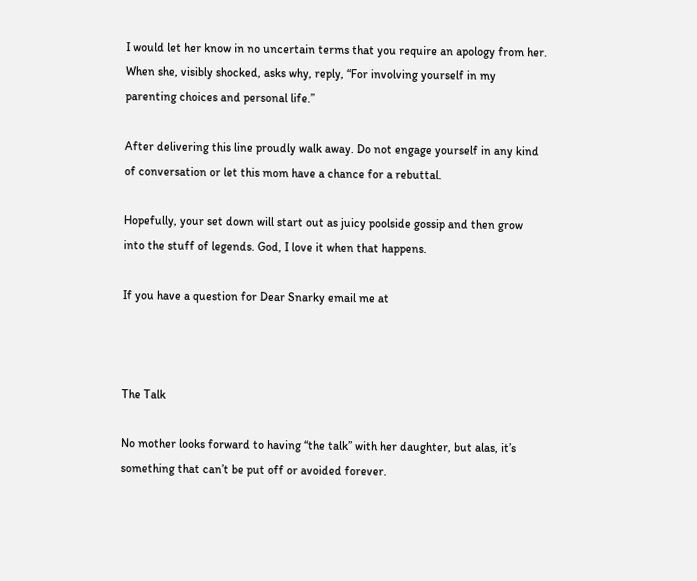I would let her know in no uncertain terms that you require an apology from her. When she, visibly shocked, asks why, reply, “For involving yourself in my parenting choices and personal life.”

After delivering this line proudly walk away. Do not engage yourself in any kind of conversation or let this mom have a chance for a rebuttal.

Hopefully, your set down will start out as juicy poolside gossip and then grow into the stuff of legends. God, I love it when that happens.

If you have a question for Dear Snarky email me at



The Talk

No mother looks forward to having “the talk” with her daughter, but alas, it’s something that can’t be put off or avoided forever.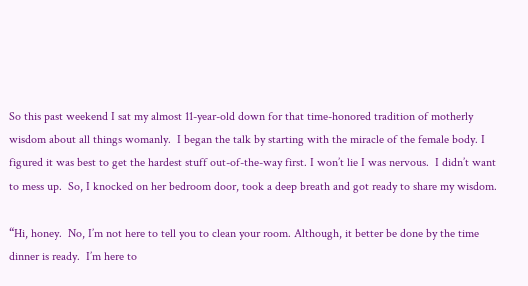So this past weekend I sat my almost 11-year-old down for that time-honored tradition of motherly wisdom about all things womanly.  I began the talk by starting with the miracle of the female body. I figured it was best to get the hardest stuff out-of-the-way first. I won’t lie I was nervous.  I didn’t want to mess up.  So, I knocked on her bedroom door, took a deep breath and got ready to share my wisdom.

“Hi, honey.  No, I’m not here to tell you to clean your room. Although, it better be done by the time dinner is ready.  I’m here to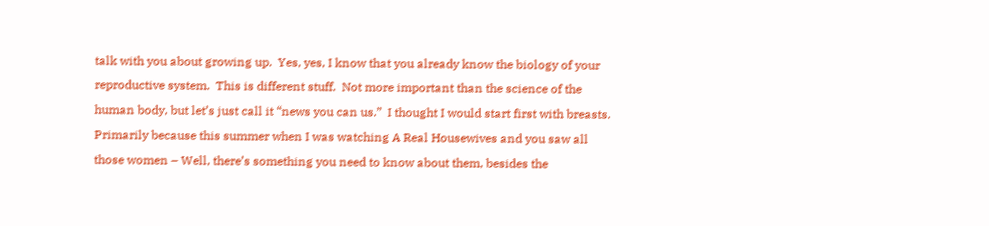talk with you about growing up.  Yes, yes, I know that you already know the biology of your reproductive system.  This is different stuff.  Not more important than the science of the human body, but let’s just call it “news you can us.”  I thought I would start first with breasts.  Primarily because this summer when I was watching A Real Housewives and you saw all those women – Well, there’s something you need to know about them, besides the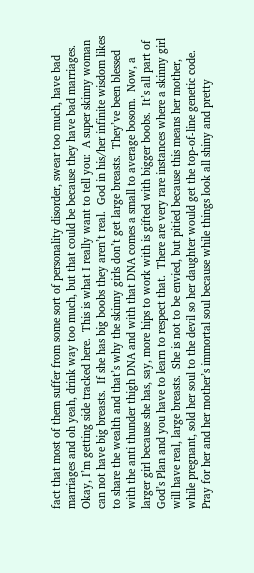fact that most of them suffer from some sort of personality disorder, swear too much, have bad marriages and oh yeah, drink way too much, but that could be because they have bad marriages.  Okay, I’m getting side tracked here.  This is what I really want to tell you:  A super skinny woman can not have big breasts.  If she has big boobs they aren’t real.  God in his/her infinite wisdom likes to share the wealth and that’s why the skinny girls don’t get large breasts.  They’ve been blessed with the anti thunder thigh DNA and with that DNA comes a small to average bosom.  Now, a larger girl because she has, say, more hips to work with is gifted with bigger boobs.  It’s all part of God’s Plan and you have to learn to respect that.  There are very rare instances where a skinny girl will have real, large breasts.  She is not to be envied, but pitied because this means her mother, while pregnant, sold her soul to the devil so her daughter would get the top-of-line genetic code.  Pray for her and her mother’s immortal soul because while things look all shiny and pretty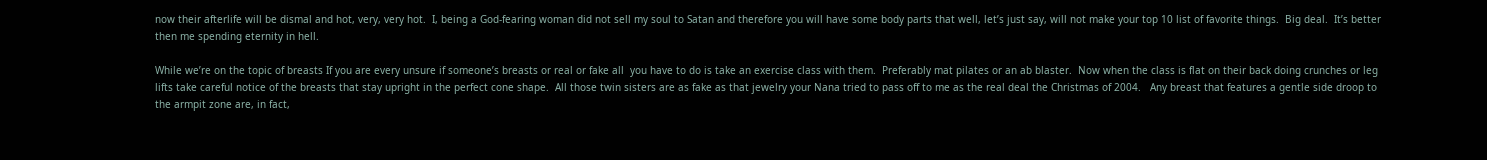now their afterlife will be dismal and hot, very, very hot.  I, being a God-fearing woman did not sell my soul to Satan and therefore you will have some body parts that well, let’s just say, will not make your top 10 list of favorite things.  Big deal.  It’s better then me spending eternity in hell.

While we’re on the topic of breasts If you are every unsure if someone’s breasts or real or fake all  you have to do is take an exercise class with them.  Preferably mat pilates or an ab blaster.  Now when the class is flat on their back doing crunches or leg lifts take careful notice of the breasts that stay upright in the perfect cone shape.  All those twin sisters are as fake as that jewelry your Nana tried to pass off to me as the real deal the Christmas of 2004.   Any breast that features a gentle side droop to the armpit zone are, in fact,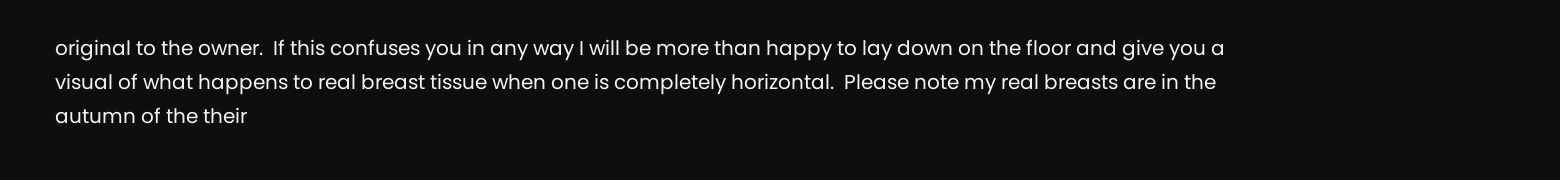original to the owner.  If this confuses you in any way I will be more than happy to lay down on the floor and give you a visual of what happens to real breast tissue when one is completely horizontal.  Please note my real breasts are in the autumn of the their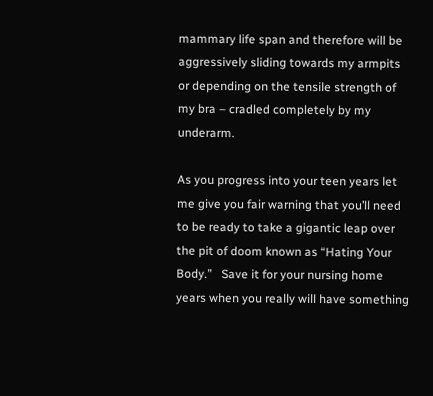mammary life span and therefore will be aggressively sliding towards my armpits or depending on the tensile strength of my bra – cradled completely by my underarm.

As you progress into your teen years let me give you fair warning that you’ll need to be ready to take a gigantic leap over the pit of doom known as “Hating Your Body.”   Save it for your nursing home years when you really will have something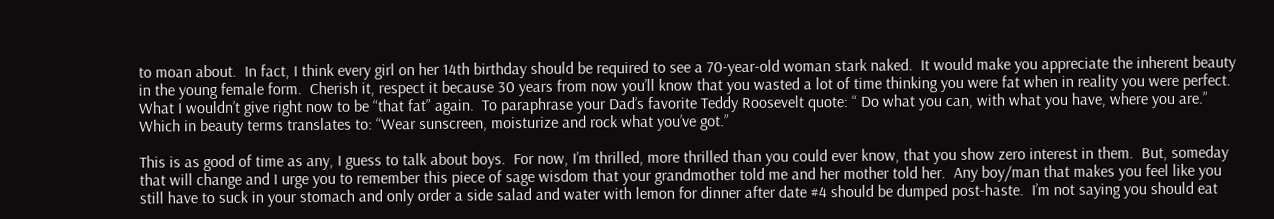to moan about.  In fact, I think every girl on her 14th birthday should be required to see a 70-year-old woman stark naked.  It would make you appreciate the inherent beauty in the young female form.  Cherish it, respect it because 30 years from now you’ll know that you wasted a lot of time thinking you were fat when in reality you were perfect.  What I wouldn’t give right now to be “that fat” again.  To paraphrase your Dad’s favorite Teddy Roosevelt quote: “ Do what you can, with what you have, where you are.”  Which in beauty terms translates to: “Wear sunscreen, moisturize and rock what you’ve got.”

This is as good of time as any, I guess to talk about boys.  For now, I’m thrilled, more thrilled than you could ever know, that you show zero interest in them.  But, someday that will change and I urge you to remember this piece of sage wisdom that your grandmother told me and her mother told her.  Any boy/man that makes you feel like you still have to suck in your stomach and only order a side salad and water with lemon for dinner after date #4 should be dumped post-haste.  I’m not saying you should eat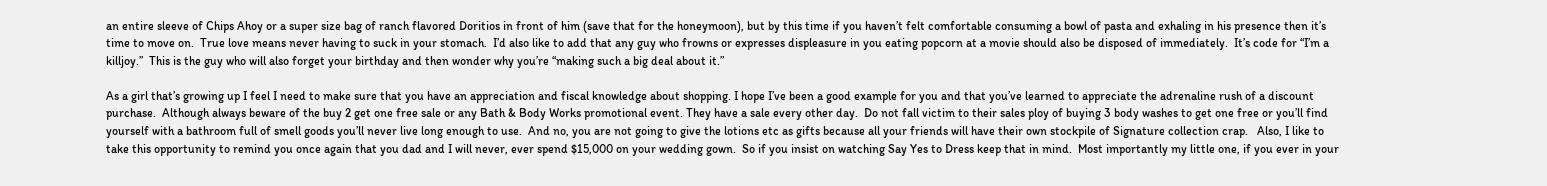an entire sleeve of Chips Ahoy or a super size bag of ranch flavored Doritios in front of him (save that for the honeymoon), but by this time if you haven’t felt comfortable consuming a bowl of pasta and exhaling in his presence then it’s time to move on.  True love means never having to suck in your stomach.  I’d also like to add that any guy who frowns or expresses displeasure in you eating popcorn at a movie should also be disposed of immediately.  It’s code for “I’m a killjoy.”  This is the guy who will also forget your birthday and then wonder why you’re “making such a big deal about it.”

As a girl that’s growing up I feel I need to make sure that you have an appreciation and fiscal knowledge about shopping. I hope I’ve been a good example for you and that you’ve learned to appreciate the adrenaline rush of a discount purchase.  Although always beware of the buy 2 get one free sale or any Bath & Body Works promotional event. They have a sale every other day.  Do not fall victim to their sales ploy of buying 3 body washes to get one free or you’ll find yourself with a bathroom full of smell goods you’ll never live long enough to use.  And no, you are not going to give the lotions etc as gifts because all your friends will have their own stockpile of Signature collection crap.   Also, I like to take this opportunity to remind you once again that you dad and I will never, ever spend $15,000 on your wedding gown.  So if you insist on watching Say Yes to Dress keep that in mind.  Most importantly my little one, if you ever in your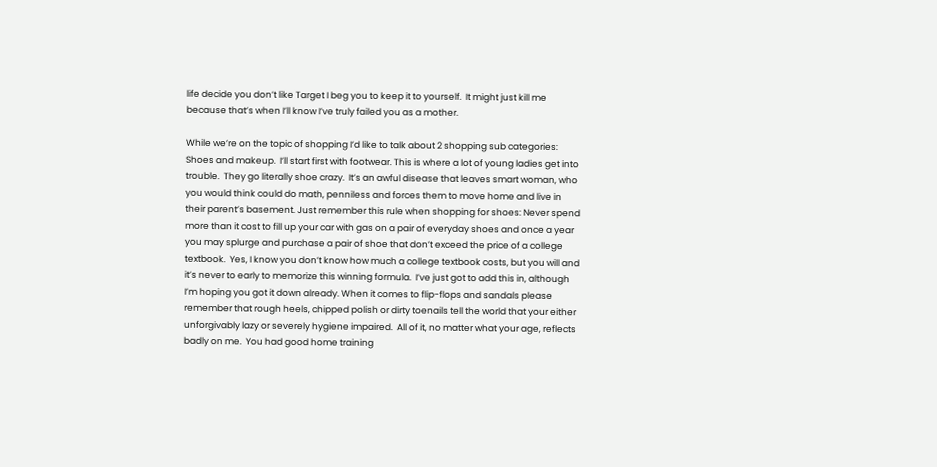life decide you don’t like Target I beg you to keep it to yourself.  It might just kill me because that’s when I’ll know I’ve truly failed you as a mother.

While we’re on the topic of shopping I’d like to talk about 2 shopping sub categories:  Shoes and makeup.  I’ll start first with footwear. This is where a lot of young ladies get into trouble.  They go literally shoe crazy.  It’s an awful disease that leaves smart woman, who you would think could do math, penniless and forces them to move home and live in their parent’s basement. Just remember this rule when shopping for shoes: Never spend more than it cost to fill up your car with gas on a pair of everyday shoes and once a year you may splurge and purchase a pair of shoe that don’t exceed the price of a college textbook.  Yes, I know you don’t know how much a college textbook costs, but you will and it’s never to early to memorize this winning formula.  I’ve just got to add this in, although I’m hoping you got it down already. When it comes to flip-flops and sandals please remember that rough heels, chipped polish or dirty toenails tell the world that your either unforgivably lazy or severely hygiene impaired.  All of it, no matter what your age, reflects badly on me.  You had good home training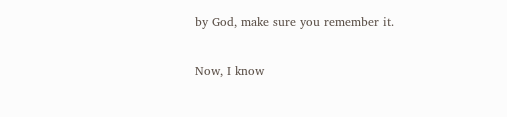by God, make sure you remember it.

Now, I know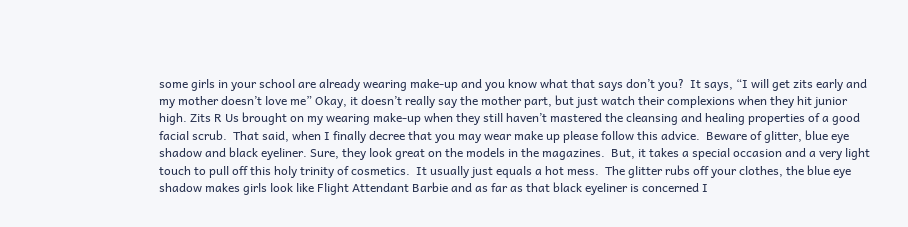some girls in your school are already wearing make-up and you know what that says don’t you?  It says, “I will get zits early and my mother doesn’t love me” Okay, it doesn’t really say the mother part, but just watch their complexions when they hit junior high. Zits R Us brought on my wearing make-up when they still haven’t mastered the cleansing and healing properties of a good facial scrub.  That said, when I finally decree that you may wear make up please follow this advice.  Beware of glitter, blue eye shadow and black eyeliner. Sure, they look great on the models in the magazines.  But, it takes a special occasion and a very light touch to pull off this holy trinity of cosmetics.  It usually just equals a hot mess.  The glitter rubs off your clothes, the blue eye shadow makes girls look like Flight Attendant Barbie and as far as that black eyeliner is concerned I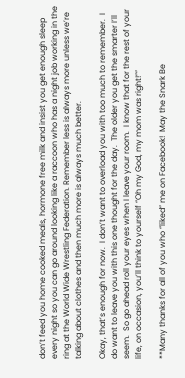don’t feed you home cooked meals, hormone free milk and insist you get enough sleep every night so you can go around looking like a raccoon who has a night job working in the ring at the World Wide Wrestling Federation. Remember less is always more unless we’re talking about clothes and then much more is always much better.

Okay, that’s enough for now.  I don’t want to overload you with too much to remember.  I do want to leave you with this one thought for the day.  The older you get the smarter I’ll seem.  So go ahead roll your eyes when I leave your room.  I know that for the rest of your life, on occasion, you’ll think to yourself “Oh my God, my mom was right!””

**Many thanks for all of you who “liked” me on Facebook!  May the Snark Be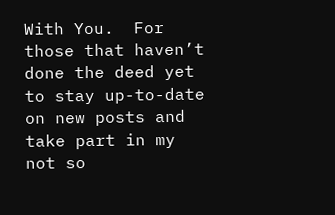With You.  For those that haven’t done the deed yet to stay up-to-date on new posts and take part in my not so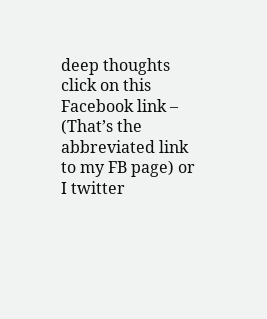deep thoughts click on this Facebook link – (That’s the abbreviated link to my FB page) or I twitter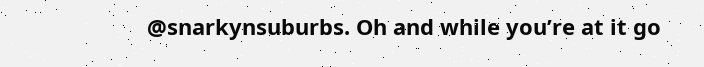@snarkynsuburbs. Oh and while you’re at it go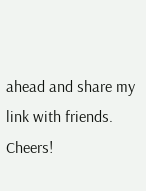ahead and share my link with friends.  Cheers!